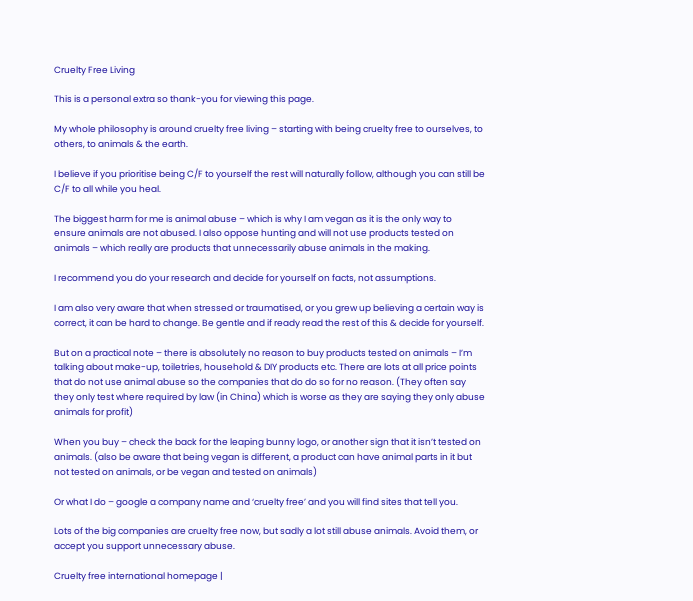Cruelty Free Living

This is a personal extra so thank-you for viewing this page.

My whole philosophy is around cruelty free living – starting with being cruelty free to ourselves, to others, to animals & the earth.

I believe if you prioritise being C/F to yourself the rest will naturally follow, although you can still be C/F to all while you heal.

The biggest harm for me is animal abuse – which is why I am vegan as it is the only way to ensure animals are not abused. I also oppose hunting and will not use products tested on animals – which really are products that unnecessarily abuse animals in the making.

I recommend you do your research and decide for yourself on facts, not assumptions.

I am also very aware that when stressed or traumatised, or you grew up believing a certain way is correct, it can be hard to change. Be gentle and if ready read the rest of this & decide for yourself.

But on a practical note – there is absolutely no reason to buy products tested on animals – I’m talking about make-up, toiletries, household & DIY products etc. There are lots at all price points that do not use animal abuse so the companies that do do so for no reason. (They often say they only test where required by law (in China) which is worse as they are saying they only abuse animals for profit)

When you buy – check the back for the leaping bunny logo, or another sign that it isn’t tested on animals. (also be aware that being vegan is different, a product can have animal parts in it but not tested on animals, or be vegan and tested on animals)

Or what I do – google a company name and ‘cruelty free’ and you will find sites that tell you.

Lots of the big companies are cruelty free now, but sadly a lot still abuse animals. Avoid them, or accept you support unnecessary abuse.

Cruelty free international homepage |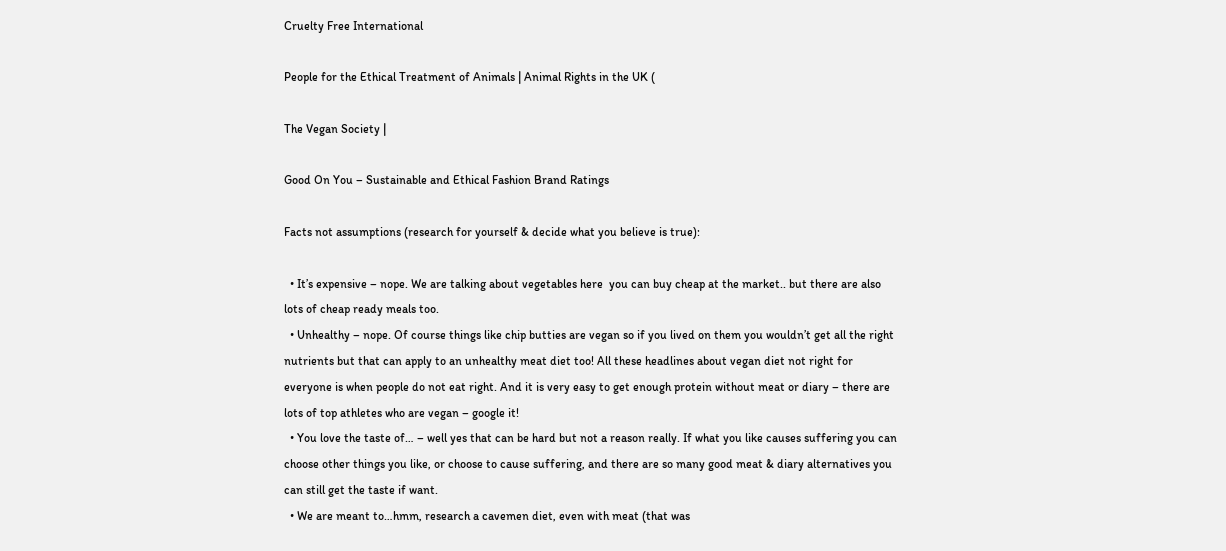Cruelty Free International

People for the Ethical Treatment of Animals | Animal Rights in the UK (

The Vegan Society |

Good On You – Sustainable and Ethical Fashion Brand Ratings

Facts not assumptions (research for yourself & decide what you believe is true):

  • It’s expensive – nope. We are talking about vegetables here  you can buy cheap at the market.. but there are also lots of cheap ready meals too.
  • Unhealthy – nope. Of course things like chip butties are vegan so if you lived on them you wouldn’t get all the right nutrients but that can apply to an unhealthy meat diet too! All these headlines about vegan diet not right for everyone is when people do not eat right. And it is very easy to get enough protein without meat or diary – there are lots of top athletes who are vegan – google it!
  • You love the taste of… – well yes that can be hard but not a reason really. If what you like causes suffering you can choose other things you like, or choose to cause suffering, and there are so many good meat & diary alternatives you can still get the taste if want.
  • We are meant to…hmm, research a cavemen diet, even with meat (that was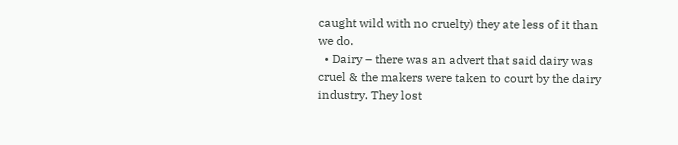caught wild with no cruelty) they ate less of it than we do.
  • Dairy – there was an advert that said dairy was cruel & the makers were taken to court by the dairy industry. They lost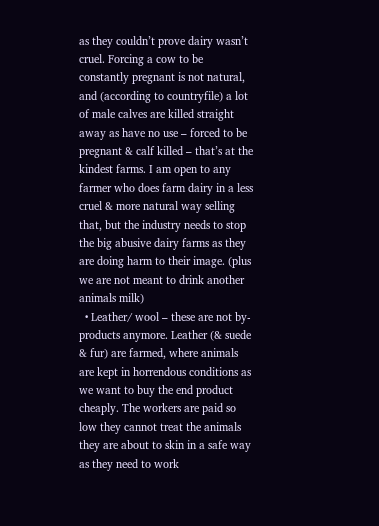as they couldn’t prove dairy wasn’t cruel. Forcing a cow to be constantly pregnant is not natural, and (according to countryfile) a lot of male calves are killed straight away as have no use – forced to be pregnant & calf killed – that’s at the kindest farms. I am open to any farmer who does farm dairy in a less cruel & more natural way selling that, but the industry needs to stop the big abusive dairy farms as they are doing harm to their image. (plus we are not meant to drink another animals milk)
  • Leather/ wool – these are not by-products anymore. Leather (& suede & fur) are farmed, where animals are kept in horrendous conditions as we want to buy the end product cheaply. The workers are paid so low they cannot treat the animals they are about to skin in a safe way as they need to work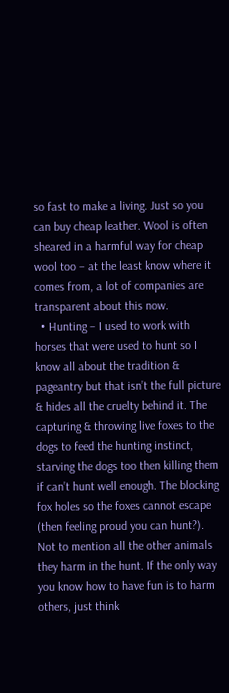so fast to make a living. Just so you can buy cheap leather. Wool is often sheared in a harmful way for cheap wool too – at the least know where it comes from, a lot of companies are transparent about this now.
  • Hunting – I used to work with horses that were used to hunt so I know all about the tradition & pageantry but that isn’t the full picture & hides all the cruelty behind it. The capturing & throwing live foxes to the dogs to feed the hunting instinct, starving the dogs too then killing them if can’t hunt well enough. The blocking fox holes so the foxes cannot escape (then feeling proud you can hunt?). Not to mention all the other animals they harm in the hunt. If the only way you know how to have fun is to harm others, just think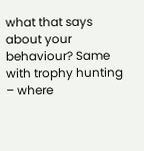what that says about your behaviour? Same with trophy hunting – where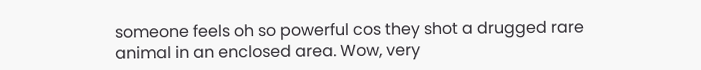someone feels oh so powerful cos they shot a drugged rare animal in an enclosed area. Wow, very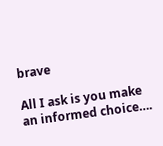brave

All I ask is you make an informed choice….